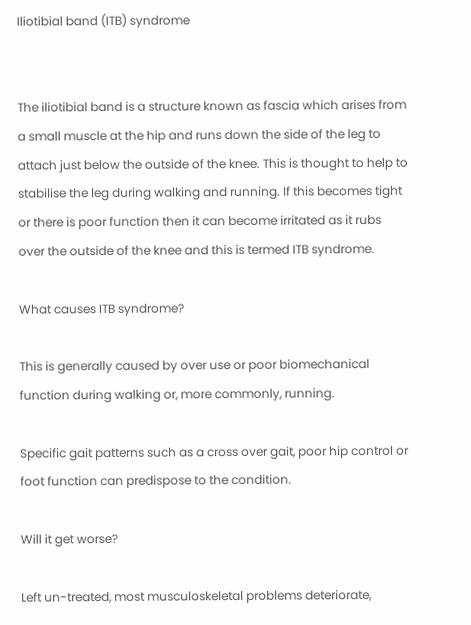Iliotibial band (ITB) syndrome


The iliotibial band is a structure known as fascia which arises from a small muscle at the hip and runs down the side of the leg to attach just below the outside of the knee. This is thought to help to stabilise the leg during walking and running. If this becomes tight or there is poor function then it can become irritated as it rubs over the outside of the knee and this is termed ITB syndrome.

What causes ITB syndrome?

This is generally caused by over use or poor biomechanical function during walking or, more commonly, running.

Specific gait patterns such as a cross over gait, poor hip control or foot function can predispose to the condition.

Will it get worse?

Left un-treated, most musculoskeletal problems deteriorate,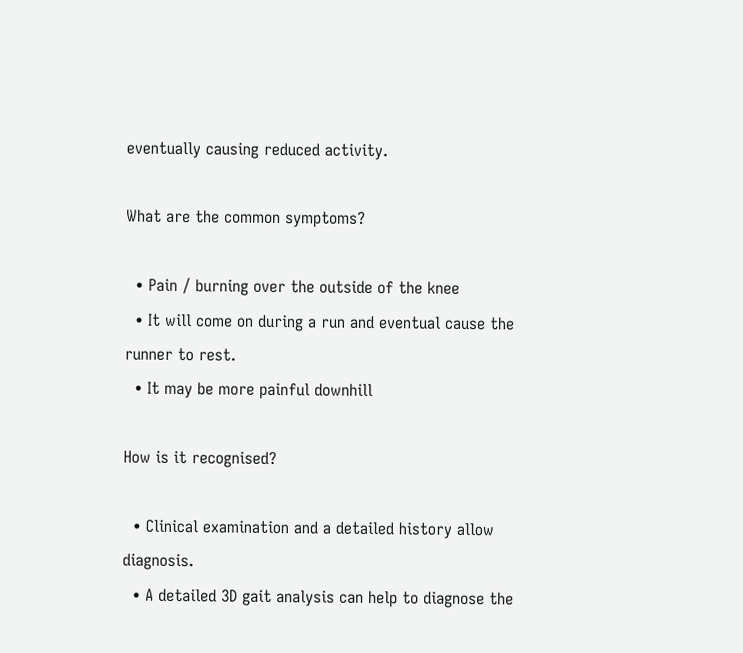eventually causing reduced activity.

What are the common symptoms?

  • Pain / burning over the outside of the knee
  • It will come on during a run and eventual cause the runner to rest.
  • It may be more painful downhill

How is it recognised?

  • Clinical examination and a detailed history allow diagnosis.
  • A detailed 3D gait analysis can help to diagnose the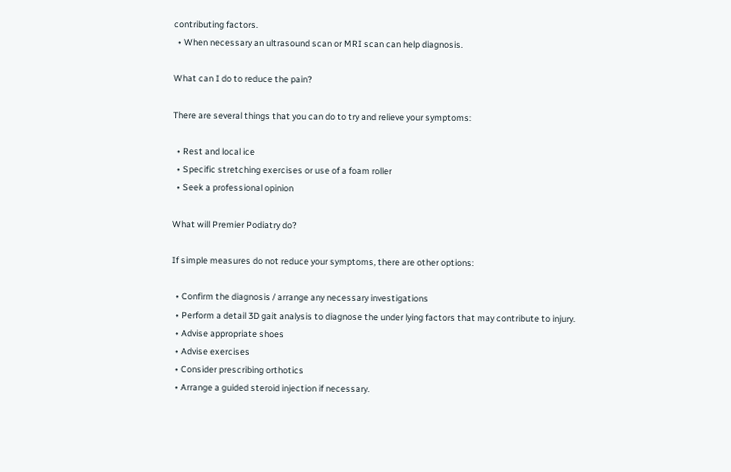contributing factors.
  • When necessary an ultrasound scan or MRI scan can help diagnosis.

What can I do to reduce the pain?

There are several things that you can do to try and relieve your symptoms:

  • Rest and local ice
  • Specific stretching exercises or use of a foam roller
  • Seek a professional opinion

What will Premier Podiatry do?

If simple measures do not reduce your symptoms, there are other options:

  • Confirm the diagnosis / arrange any necessary investigations
  • Perform a detail 3D gait analysis to diagnose the under lying factors that may contribute to injury.
  • Advise appropriate shoes
  • Advise exercises
  • Consider prescribing orthotics
  • Arrange a guided steroid injection if necessary.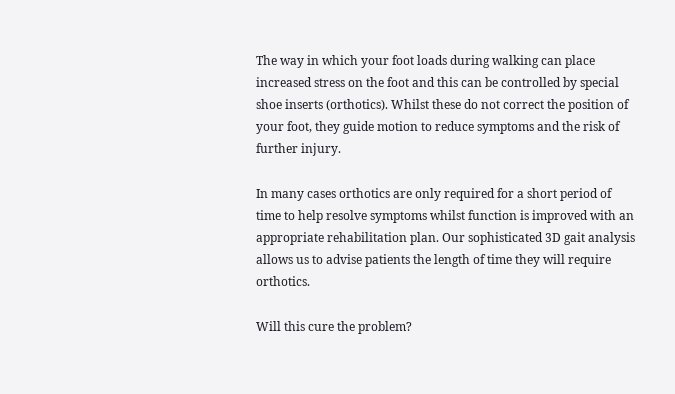The way in which your foot loads during walking can place increased stress on the foot and this can be controlled by special shoe inserts (orthotics). Whilst these do not correct the position of your foot, they guide motion to reduce symptoms and the risk of further injury.

In many cases orthotics are only required for a short period of time to help resolve symptoms whilst function is improved with an appropriate rehabilitation plan. Our sophisticated 3D gait analysis allows us to advise patients the length of time they will require orthotics.

Will this cure the problem?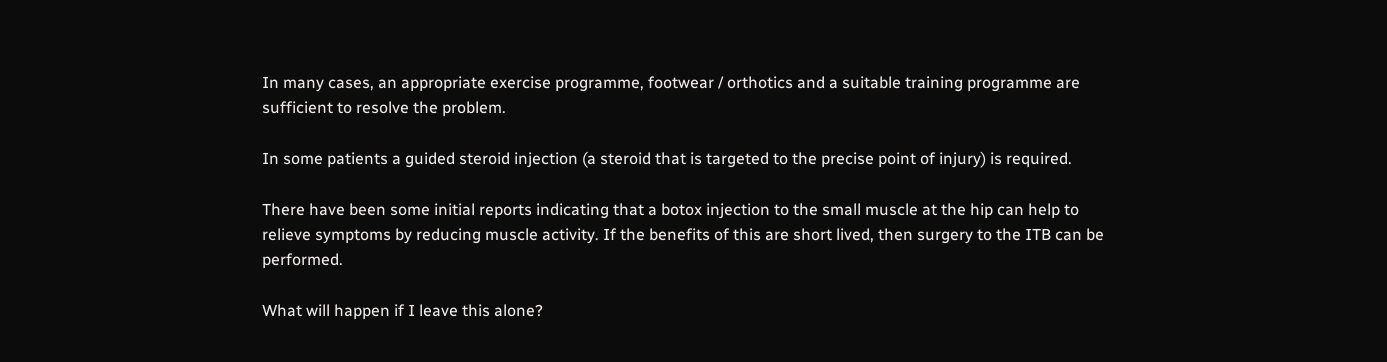In many cases, an appropriate exercise programme, footwear / orthotics and a suitable training programme are sufficient to resolve the problem.

In some patients a guided steroid injection (a steroid that is targeted to the precise point of injury) is required.

There have been some initial reports indicating that a botox injection to the small muscle at the hip can help to relieve symptoms by reducing muscle activity. If the benefits of this are short lived, then surgery to the ITB can be performed.

What will happen if I leave this alone?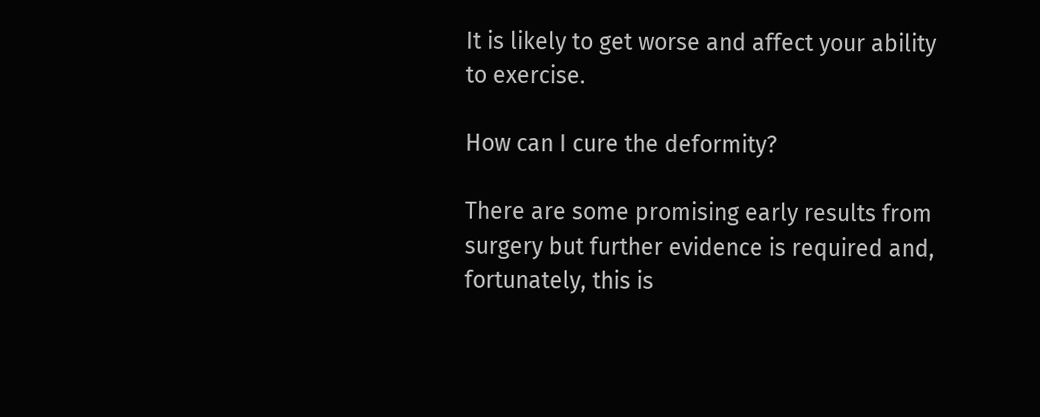It is likely to get worse and affect your ability to exercise.

How can I cure the deformity?

There are some promising early results from surgery but further evidence is required and, fortunately, this is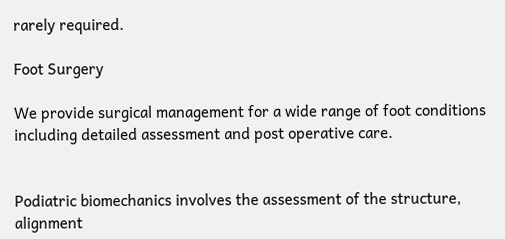rarely required.

Foot Surgery

We provide surgical management for a wide range of foot conditions including detailed assessment and post operative care.


Podiatric biomechanics involves the assessment of the structure, alignment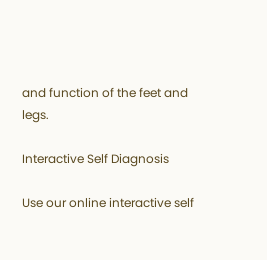and function of the feet and legs.

Interactive Self Diagnosis

Use our online interactive self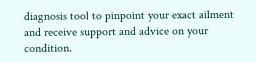diagnosis tool to pinpoint your exact ailment and receive support and advice on your condition.